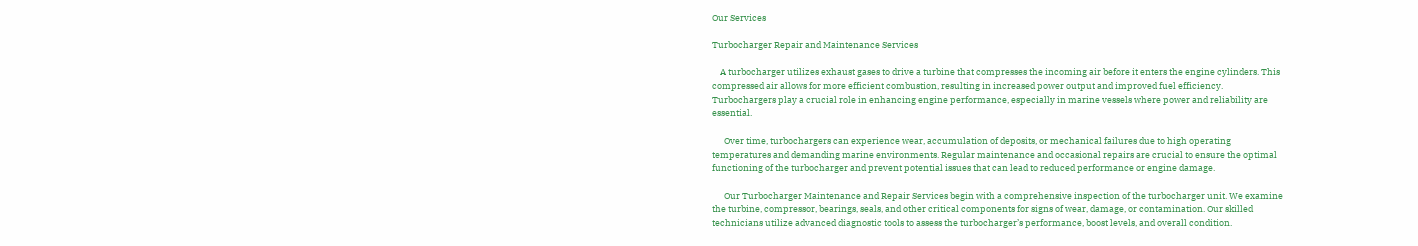Our Services

Turbocharger Repair and Maintenance Services

    A turbocharger utilizes exhaust gases to drive a turbine that compresses the incoming air before it enters the engine cylinders. This compressed air allows for more efficient combustion, resulting in increased power output and improved fuel efficiency. Turbochargers play a crucial role in enhancing engine performance, especially in marine vessels where power and reliability are essential.

      Over time, turbochargers can experience wear, accumulation of deposits, or mechanical failures due to high operating temperatures and demanding marine environments. Regular maintenance and occasional repairs are crucial to ensure the optimal functioning of the turbocharger and prevent potential issues that can lead to reduced performance or engine damage.

      Our Turbocharger Maintenance and Repair Services begin with a comprehensive inspection of the turbocharger unit. We examine the turbine, compressor, bearings, seals, and other critical components for signs of wear, damage, or contamination. Our skilled technicians utilize advanced diagnostic tools to assess the turbocharger’s performance, boost levels, and overall condition.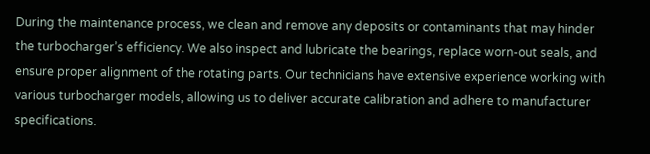During the maintenance process, we clean and remove any deposits or contaminants that may hinder the turbocharger’s efficiency. We also inspect and lubricate the bearings, replace worn-out seals, and ensure proper alignment of the rotating parts. Our technicians have extensive experience working with various turbocharger models, allowing us to deliver accurate calibration and adhere to manufacturer specifications.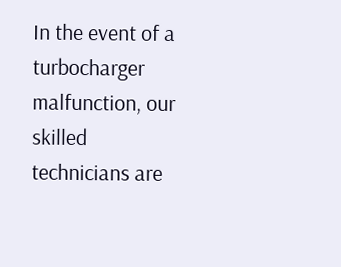In the event of a turbocharger malfunction, our skilled technicians are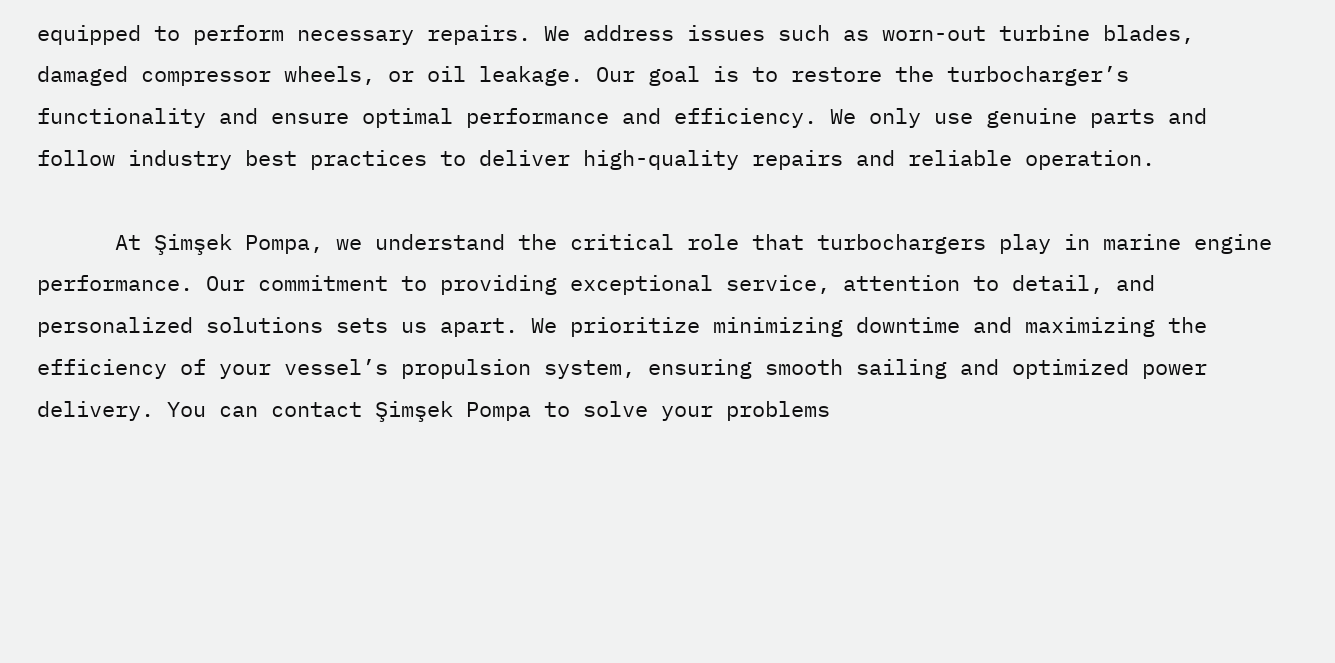equipped to perform necessary repairs. We address issues such as worn-out turbine blades, damaged compressor wheels, or oil leakage. Our goal is to restore the turbocharger’s functionality and ensure optimal performance and efficiency. We only use genuine parts and follow industry best practices to deliver high-quality repairs and reliable operation.

      At Şimşek Pompa, we understand the critical role that turbochargers play in marine engine performance. Our commitment to providing exceptional service, attention to detail, and personalized solutions sets us apart. We prioritize minimizing downtime and maximizing the efficiency of your vessel’s propulsion system, ensuring smooth sailing and optimized power delivery. You can contact Şimşek Pompa to solve your problems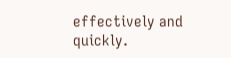effectively and quickly.